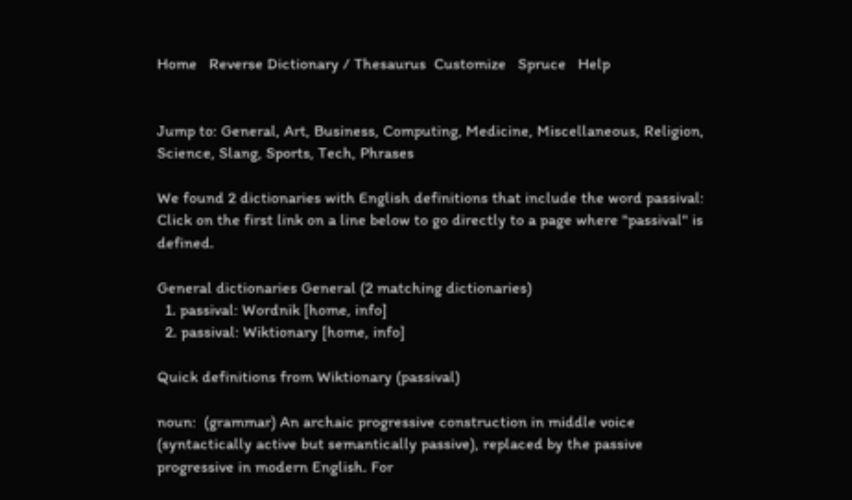Home   Reverse Dictionary / Thesaurus  Customize   Spruce   Help


Jump to: General, Art, Business, Computing, Medicine, Miscellaneous, Religion, Science, Slang, Sports, Tech, Phrases

We found 2 dictionaries with English definitions that include the word passival:
Click on the first link on a line below to go directly to a page where "passival" is defined.

General dictionaries General (2 matching dictionaries)
  1. passival: Wordnik [home, info]
  2. passival: Wiktionary [home, info]

Quick definitions from Wiktionary (passival)

noun:  (grammar) An archaic progressive construction in middle voice (syntactically active but semantically passive), replaced by the passive progressive in modern English. For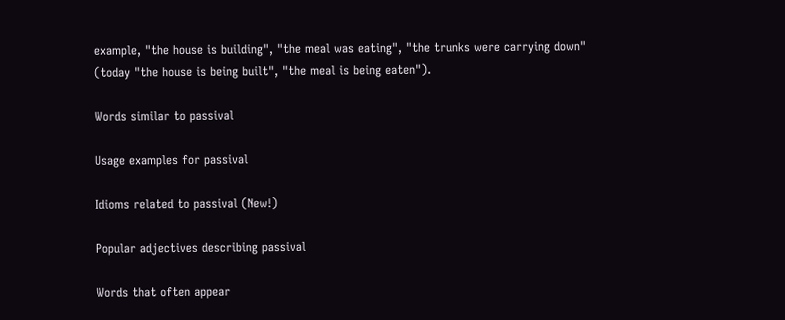example, "the house is building", "the meal was eating", "the trunks were carrying down" (today "the house is being built", "the meal is being eaten").

Words similar to passival

Usage examples for passival

Idioms related to passival (New!)

Popular adjectives describing passival

Words that often appear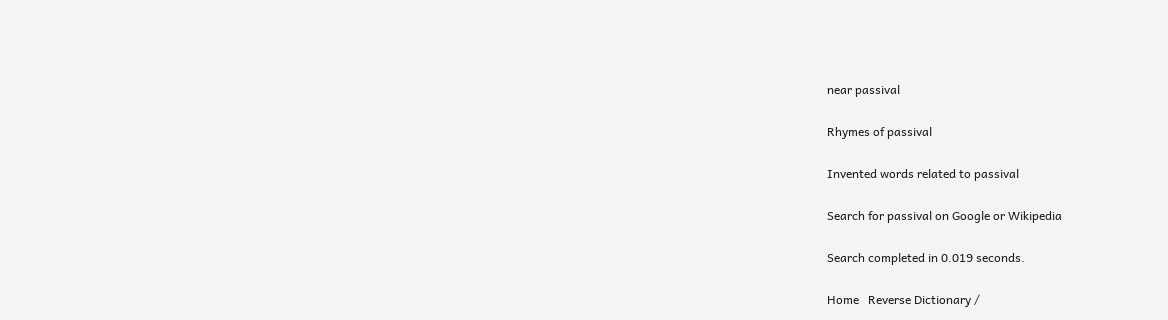near passival

Rhymes of passival

Invented words related to passival

Search for passival on Google or Wikipedia

Search completed in 0.019 seconds.

Home   Reverse Dictionary /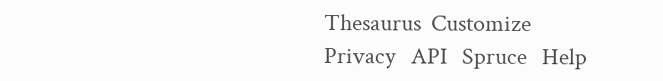Thesaurus  Customize  Privacy   API   Spruce   Help